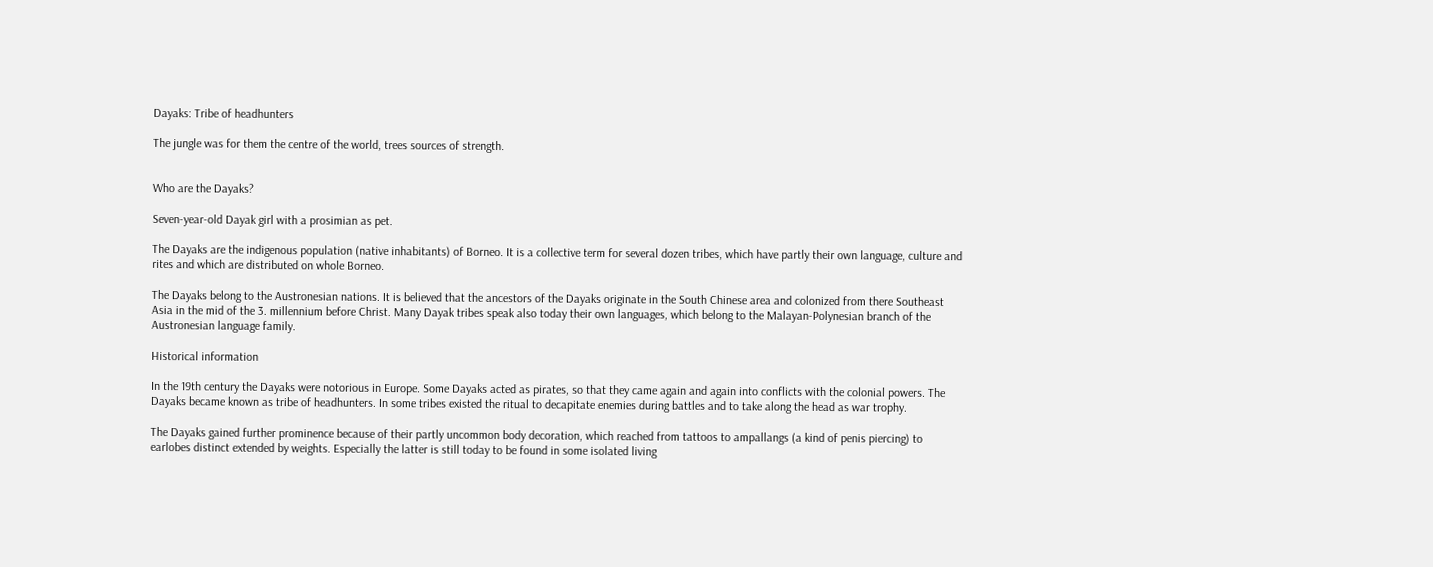Dayaks: Tribe of headhunters

The jungle was for them the centre of the world, trees sources of strength.


Who are the Dayaks?

Seven-year-old Dayak girl with a prosimian as pet.

The Dayaks are the indigenous population (native inhabitants) of Borneo. It is a collective term for several dozen tribes, which have partly their own language, culture and rites and which are distributed on whole Borneo.

The Dayaks belong to the Austronesian nations. It is believed that the ancestors of the Dayaks originate in the South Chinese area and colonized from there Southeast Asia in the mid of the 3. millennium before Christ. Many Dayak tribes speak also today their own languages, which belong to the Malayan-Polynesian branch of the Austronesian language family.

Historical information

In the 19th century the Dayaks were notorious in Europe. Some Dayaks acted as pirates, so that they came again and again into conflicts with the colonial powers. The Dayaks became known as tribe of headhunters. In some tribes existed the ritual to decapitate enemies during battles and to take along the head as war trophy.

The Dayaks gained further prominence because of their partly uncommon body decoration, which reached from tattoos to ampallangs (a kind of penis piercing) to earlobes distinct extended by weights. Especially the latter is still today to be found in some isolated living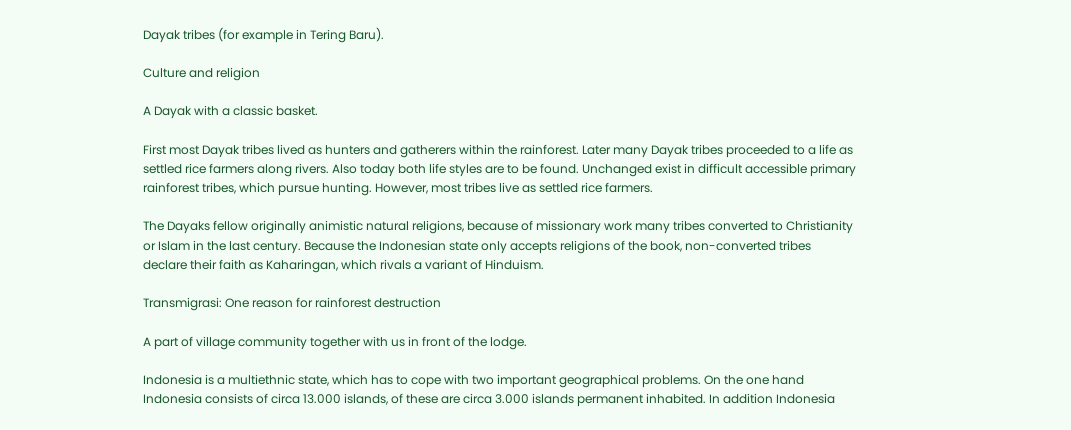Dayak tribes (for example in Tering Baru).

Culture and religion

A Dayak with a classic basket.

First most Dayak tribes lived as hunters and gatherers within the rainforest. Later many Dayak tribes proceeded to a life as settled rice farmers along rivers. Also today both life styles are to be found. Unchanged exist in difficult accessible primary rainforest tribes, which pursue hunting. However, most tribes live as settled rice farmers.

The Dayaks fellow originally animistic natural religions, because of missionary work many tribes converted to Christianity or Islam in the last century. Because the Indonesian state only accepts religions of the book, non-converted tribes declare their faith as Kaharingan, which rivals a variant of Hinduism.

Transmigrasi: One reason for rainforest destruction

A part of village community together with us in front of the lodge.

Indonesia is a multiethnic state, which has to cope with two important geographical problems. On the one hand Indonesia consists of circa 13.000 islands, of these are circa 3.000 islands permanent inhabited. In addition Indonesia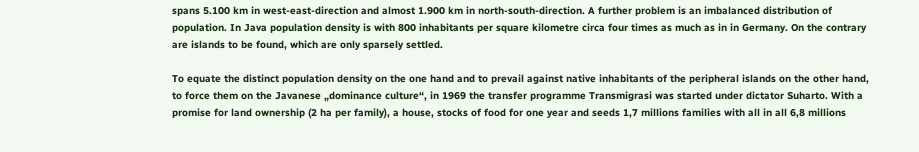spans 5.100 km in west-east-direction and almost 1.900 km in north-south-direction. A further problem is an imbalanced distribution of population. In Java population density is with 800 inhabitants per square kilometre circa four times as much as in in Germany. On the contrary are islands to be found, which are only sparsely settled.

To equate the distinct population density on the one hand and to prevail against native inhabitants of the peripheral islands on the other hand, to force them on the Javanese „dominance culture“, in 1969 the transfer programme Transmigrasi was started under dictator Suharto. With a promise for land ownership (2 ha per family), a house, stocks of food for one year and seeds 1,7 millions families with all in all 6,8 millions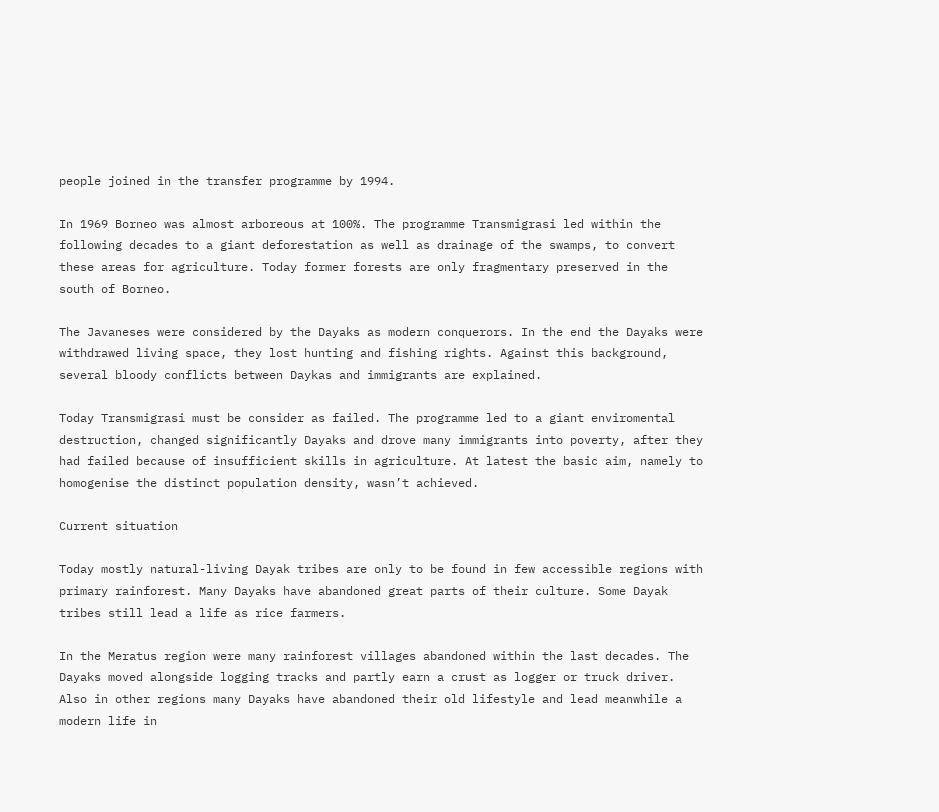people joined in the transfer programme by 1994.

In 1969 Borneo was almost arboreous at 100%. The programme Transmigrasi led within the following decades to a giant deforestation as well as drainage of the swamps, to convert these areas for agriculture. Today former forests are only fragmentary preserved in the south of Borneo.

The Javaneses were considered by the Dayaks as modern conquerors. In the end the Dayaks were withdrawed living space, they lost hunting and fishing rights. Against this background, several bloody conflicts between Daykas and immigrants are explained.

Today Transmigrasi must be consider as failed. The programme led to a giant enviromental destruction, changed significantly Dayaks and drove many immigrants into poverty, after they had failed because of insufficient skills in agriculture. At latest the basic aim, namely to homogenise the distinct population density, wasn’t achieved.

Current situation

Today mostly natural-living Dayak tribes are only to be found in few accessible regions with primary rainforest. Many Dayaks have abandoned great parts of their culture. Some Dayak tribes still lead a life as rice farmers.

In the Meratus region were many rainforest villages abandoned within the last decades. The Dayaks moved alongside logging tracks and partly earn a crust as logger or truck driver. Also in other regions many Dayaks have abandoned their old lifestyle and lead meanwhile a modern life in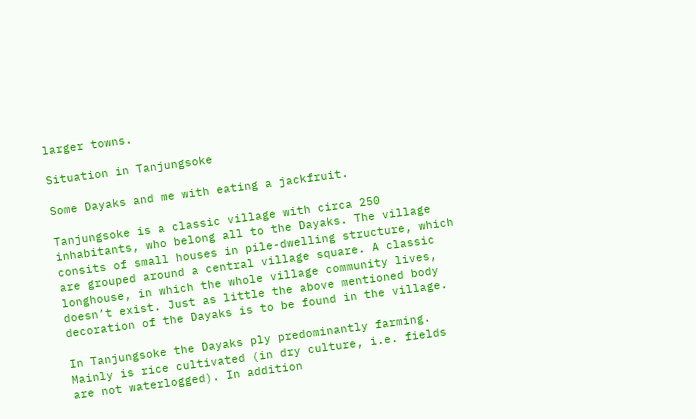larger towns.

Situation in Tanjungsoke

Some Dayaks and me with eating a jackfruit.

Tanjungsoke is a classic village with circa 250 inhabitants, who belong all to the Dayaks. The village consits of small houses in pile-dwelling structure, which are grouped around a central village square. A classic longhouse, in which the whole village community lives, doesn’t exist. Just as little the above mentioned body decoration of the Dayaks is to be found in the village.

In Tanjungsoke the Dayaks ply predominantly farming. Mainly is rice cultivated (in dry culture, i.e. fields are not waterlogged). In addition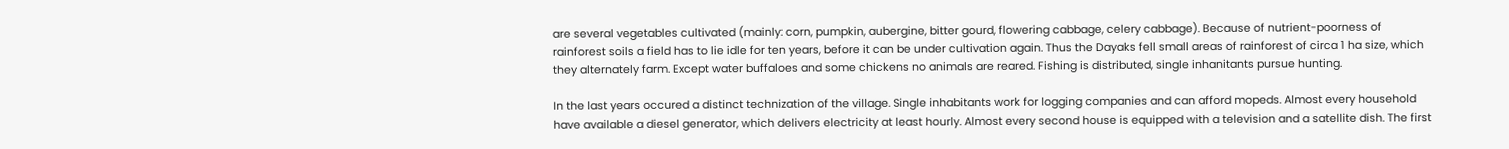are several vegetables cultivated (mainly: corn, pumpkin, aubergine, bitter gourd, flowering cabbage, celery cabbage). Because of nutrient-poorness of rainforest soils a field has to lie idle for ten years, before it can be under cultivation again. Thus the Dayaks fell small areas of rainforest of circa 1 ha size, which they alternately farm. Except water buffaloes and some chickens no animals are reared. Fishing is distributed, single inhanitants pursue hunting.

In the last years occured a distinct technization of the village. Single inhabitants work for logging companies and can afford mopeds. Almost every household have available a diesel generator, which delivers electricity at least hourly. Almost every second house is equipped with a television and a satellite dish. The first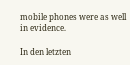mobile phones were as well in evidence.

In den letzten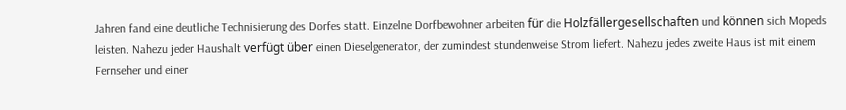Jahren fand eine deutliche Technisierung des Dorfes statt. Einzelne Dorfbewohner arbeiten für die Holzfällergesellschaften und können sich Mopeds leisten. Nahezu jeder Haushalt verfügt über einen Dieselgenerator, der zumindest stundenweise Strom liefert. Nahezu jedes zweite Haus ist mit einem Fernseher und einer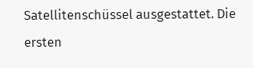Satellitenschüssel ausgestattet. Die ersten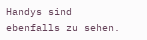Handys sind ebenfalls zu sehen.